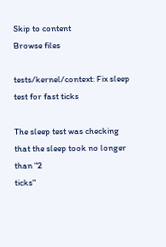Skip to content
Browse files

tests/kernel/context: Fix sleep test for fast ticks

The sleep test was checking that the sleep took no longer than "2
ticks"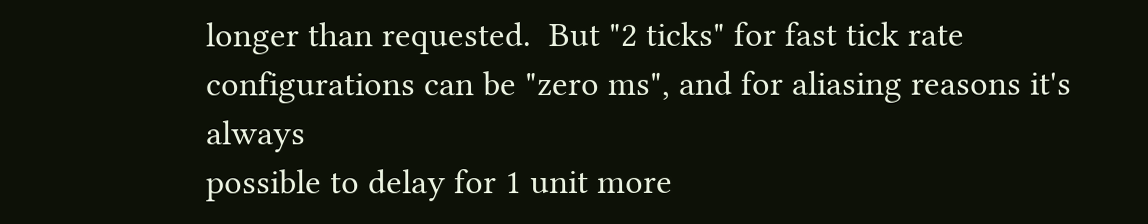longer than requested.  But "2 ticks" for fast tick rate
configurations can be "zero ms", and for aliasing reasons it's always
possible to delay for 1 unit more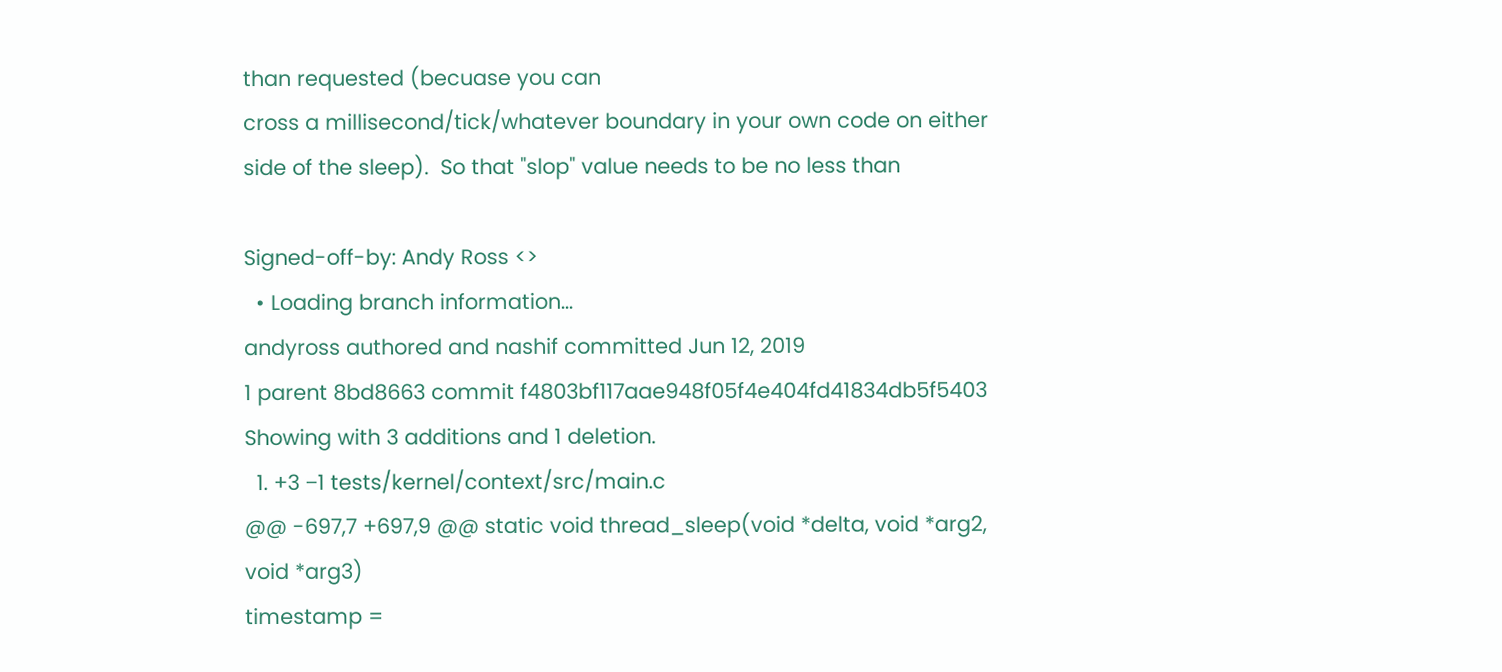than requested (becuase you can
cross a millisecond/tick/whatever boundary in your own code on either
side of the sleep).  So that "slop" value needs to be no less than

Signed-off-by: Andy Ross <>
  • Loading branch information...
andyross authored and nashif committed Jun 12, 2019
1 parent 8bd8663 commit f4803bf117aae948f05f4e404fd41834db5f5403
Showing with 3 additions and 1 deletion.
  1. +3 −1 tests/kernel/context/src/main.c
@@ -697,7 +697,9 @@ static void thread_sleep(void *delta, void *arg2, void *arg3)
timestamp =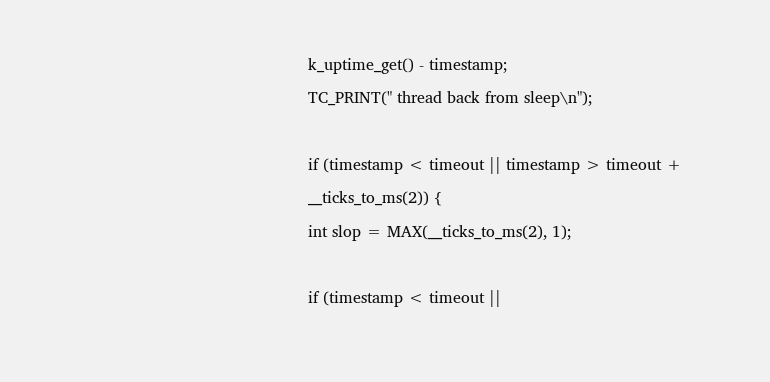k_uptime_get() - timestamp;
TC_PRINT(" thread back from sleep\n");

if (timestamp < timeout || timestamp > timeout + __ticks_to_ms(2)) {
int slop = MAX(__ticks_to_ms(2), 1);

if (timestamp < timeout ||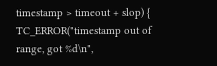timestamp > timeout + slop) {
TC_ERROR("timestamp out of range, got %d\n",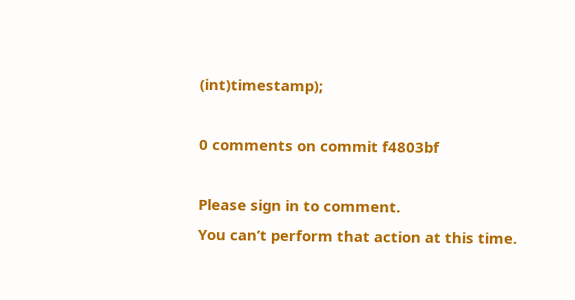(int)timestamp);

0 comments on commit f4803bf

Please sign in to comment.
You can’t perform that action at this time.